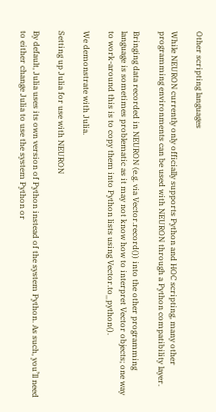Other scripting languages

While NEURON currently only officially supports Python and HOC scripting, many other programming environments can be used with NEURON through a Python compatibility layer.

Bringing data recorded in NEURON (e.g. via Vector.record()) into the other programming language is sometimes problematic as it may not know how to interpret Vector objects; one way to work-around this is to copy them into Python lists using Vector.to_python().

We demonstrate with Julia.

Setting up Julia for use with NEURON

By default, Julia uses its own version of Python instead of the system Python. As such, you’ll need to either change Julia to use the system Python or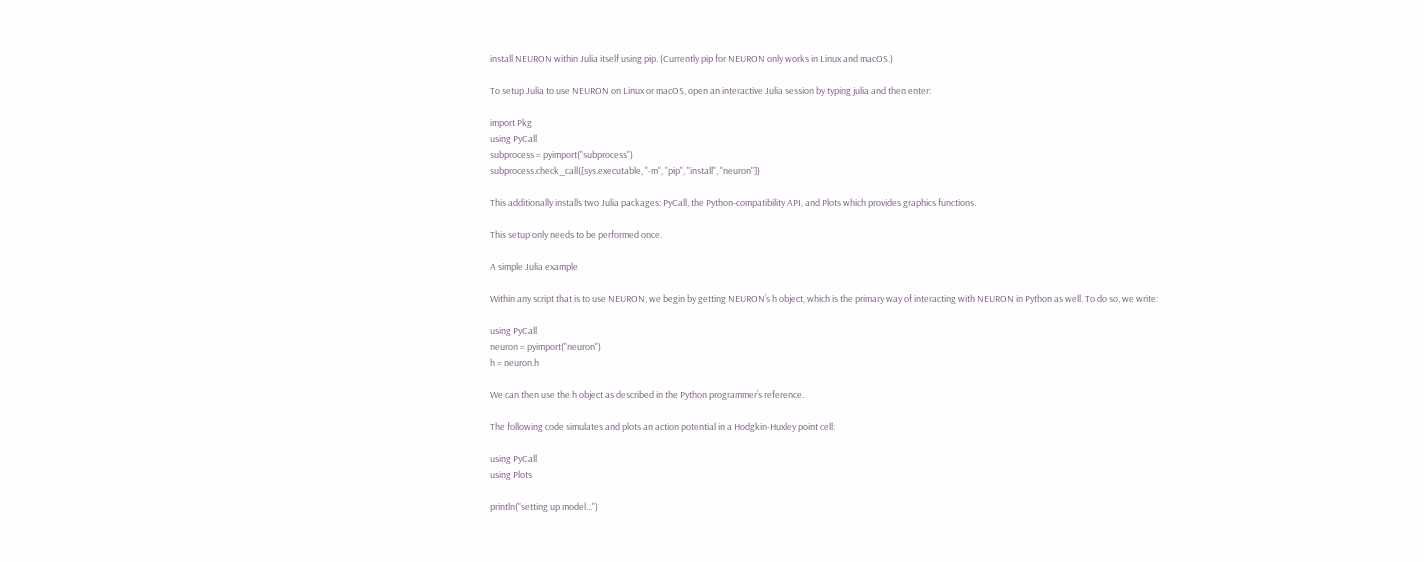install NEURON within Julia itself using pip. (Currently pip for NEURON only works in Linux and macOS.)

To setup Julia to use NEURON on Linux or macOS, open an interactive Julia session by typing julia and then enter:

import Pkg
using PyCall
subprocess = pyimport("subprocess")
subprocess.check_call([sys.executable, "-m", "pip", "install", "neuron"])

This additionally installs two Julia packages: PyCall, the Python-compatibility API, and Plots which provides graphics functions.

This setup only needs to be performed once.

A simple Julia example

Within any script that is to use NEURON, we begin by getting NEURON’s h object, which is the primary way of interacting with NEURON in Python as well. To do so, we write:

using PyCall
neuron = pyimport("neuron")
h = neuron.h

We can then use the h object as described in the Python programmer’s reference.

The following code simulates and plots an action potential in a Hodgkin-Huxley point cell:

using PyCall
using Plots

println("setting up model...")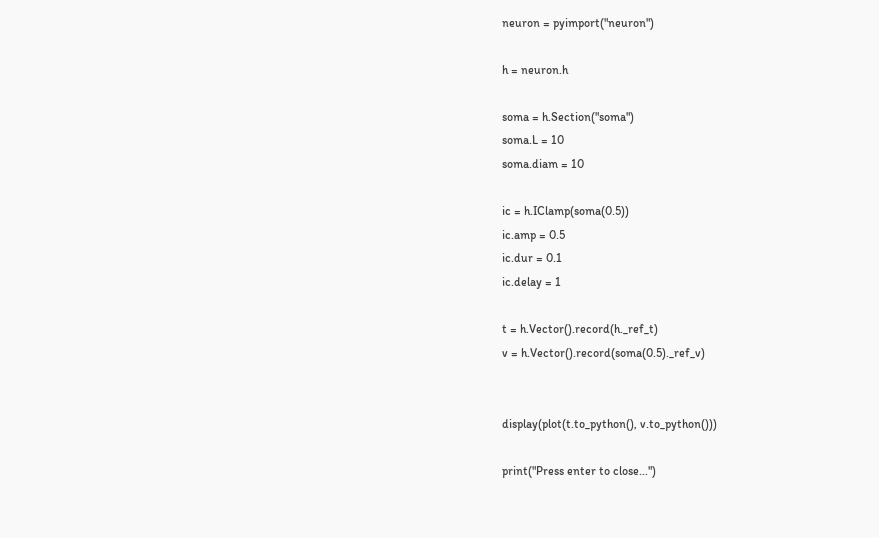neuron = pyimport("neuron")

h = neuron.h

soma = h.Section("soma")
soma.L = 10
soma.diam = 10

ic = h.IClamp(soma(0.5))
ic.amp = 0.5
ic.dur = 0.1
ic.delay = 1

t = h.Vector().record(h._ref_t)
v = h.Vector().record(soma(0.5)._ref_v)


display(plot(t.to_python(), v.to_python()))

print("Press enter to close...")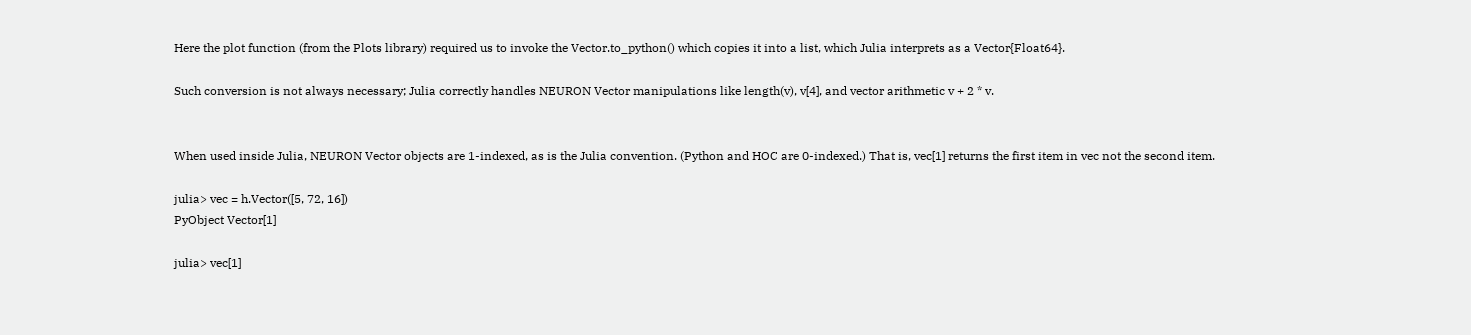Here the plot function (from the Plots library) required us to invoke the Vector.to_python() which copies it into a list, which Julia interprets as a Vector{Float64}.

Such conversion is not always necessary; Julia correctly handles NEURON Vector manipulations like length(v), v[4], and vector arithmetic v + 2 * v.


When used inside Julia, NEURON Vector objects are 1-indexed, as is the Julia convention. (Python and HOC are 0-indexed.) That is, vec[1] returns the first item in vec not the second item.

julia> vec = h.Vector([5, 72, 16])
PyObject Vector[1]

julia> vec[1]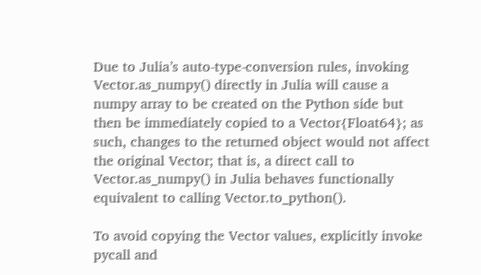Due to Julia’s auto-type-conversion rules, invoking Vector.as_numpy() directly in Julia will cause a numpy array to be created on the Python side but then be immediately copied to a Vector{Float64}; as such, changes to the returned object would not affect the original Vector; that is, a direct call to Vector.as_numpy() in Julia behaves functionally equivalent to calling Vector.to_python().

To avoid copying the Vector values, explicitly invoke pycall and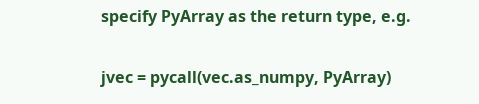specify PyArray as the return type, e.g.

jvec = pycall(vec.as_numpy, PyArray)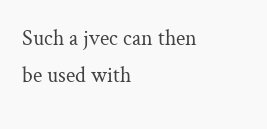Such a jvec can then be used with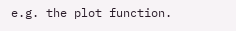e.g. the plot function.